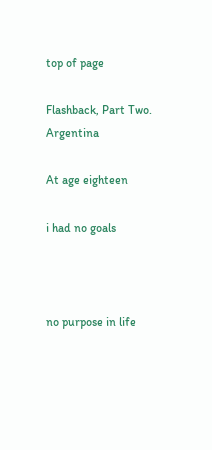top of page

Flashback, Part Two. Argentina

At age eighteen

i had no goals



no purpose in life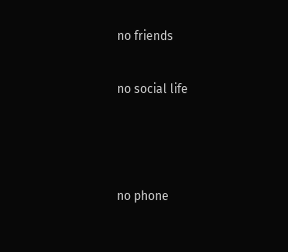no friends

no social life



no phone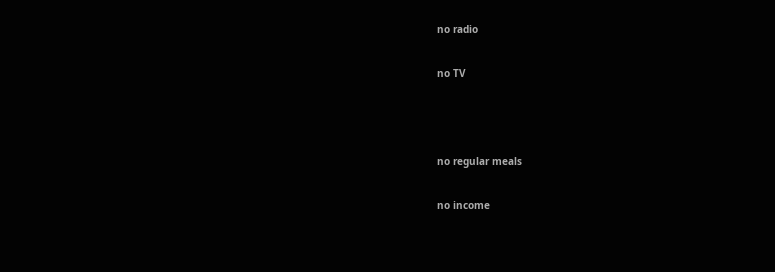no radio

no TV



no regular meals

no income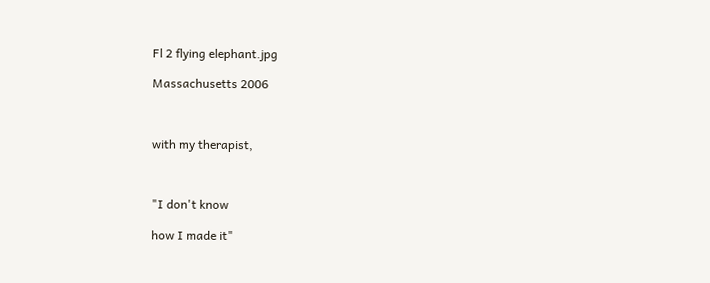Fl 2 flying elephant.jpg

Massachusetts 2006



with my therapist,



"I don't know

how I made it"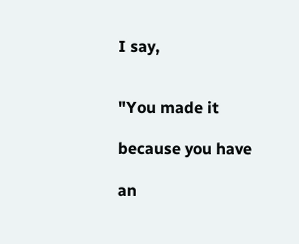I say,


"You made it

because you have

an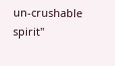un-crushable spirit"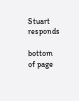Stuart responds

bottom of page